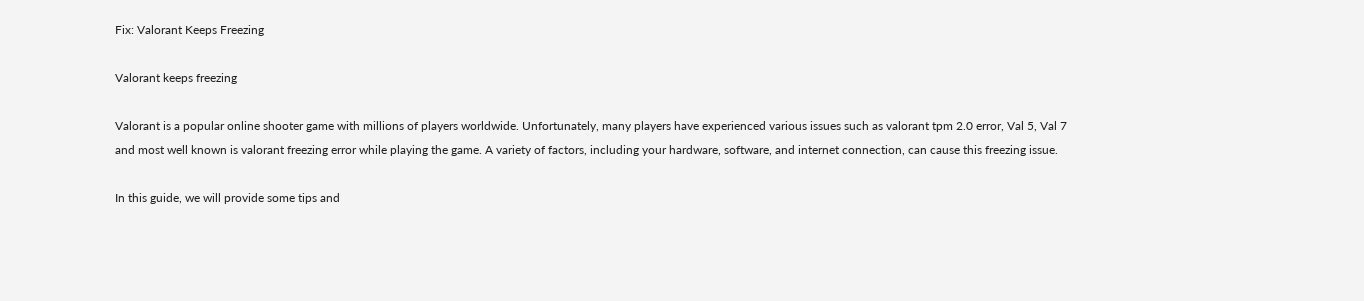Fix: Valorant Keeps Freezing

Valorant keeps freezing

Valorant is a popular online shooter game with millions of players worldwide. Unfortunately, many players have experienced various issues such as valorant tpm 2.0 error, Val 5, Val 7 and most well known is valorant freezing error while playing the game. A variety of factors, including your hardware, software, and internet connection, can cause this freezing issue.

In this guide, we will provide some tips and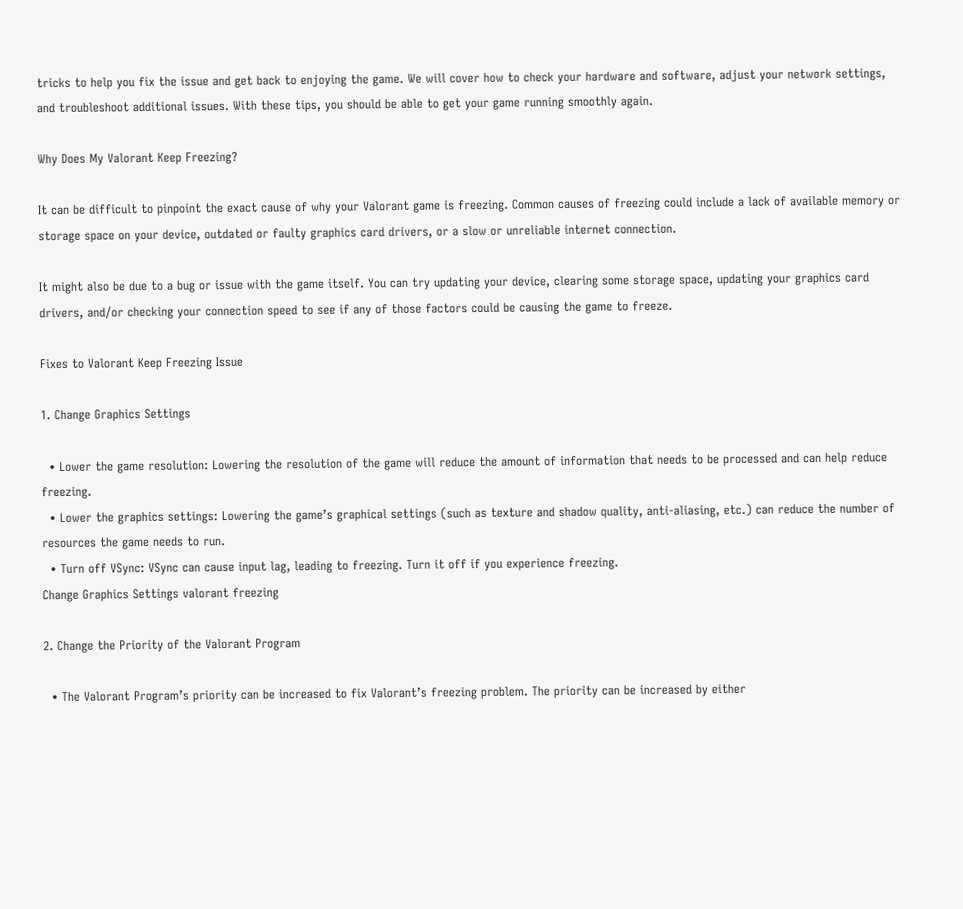tricks to help you fix the issue and get back to enjoying the game. We will cover how to check your hardware and software, adjust your network settings, and troubleshoot additional issues. With these tips, you should be able to get your game running smoothly again.

Why Does My Valorant Keep Freezing?

It can be difficult to pinpoint the exact cause of why your Valorant game is freezing. Common causes of freezing could include a lack of available memory or storage space on your device, outdated or faulty graphics card drivers, or a slow or unreliable internet connection.

It might also be due to a bug or issue with the game itself. You can try updating your device, clearing some storage space, updating your graphics card drivers, and/or checking your connection speed to see if any of those factors could be causing the game to freeze.

Fixes to Valorant Keep Freezing Issue

1. Change Graphics Settings

  • Lower the game resolution: Lowering the resolution of the game will reduce the amount of information that needs to be processed and can help reduce freezing.
  • Lower the graphics settings: Lowering the game’s graphical settings (such as texture and shadow quality, anti-aliasing, etc.) can reduce the number of resources the game needs to run.
  • Turn off VSync: VSync can cause input lag, leading to freezing. Turn it off if you experience freezing.
Change Graphics Settings valorant freezing

2. Change the Priority of the Valorant Program

  • The Valorant Program’s priority can be increased to fix Valorant’s freezing problem. The priority can be increased by either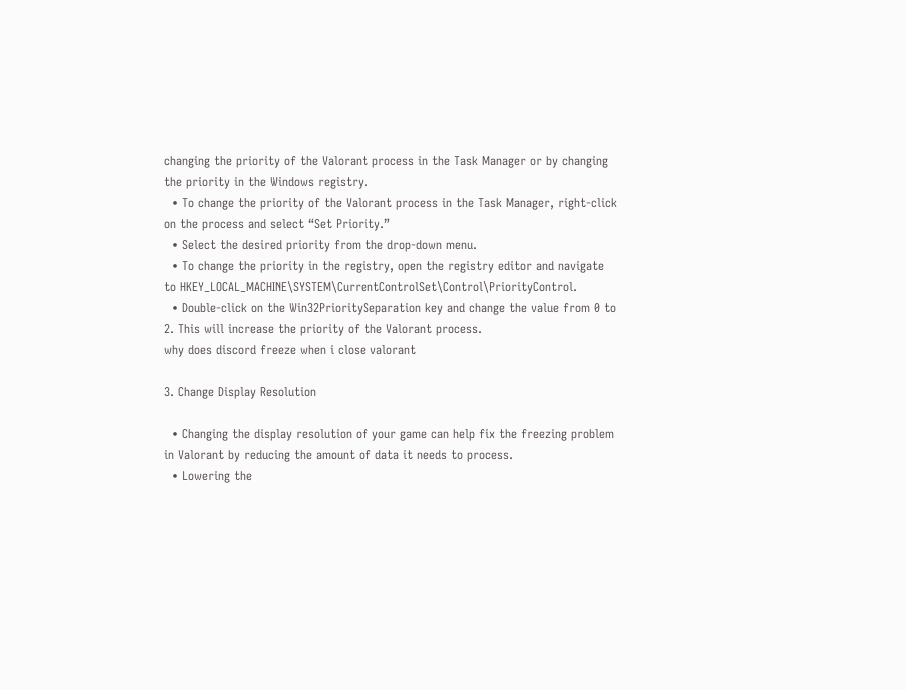changing the priority of the Valorant process in the Task Manager or by changing the priority in the Windows registry.
  • To change the priority of the Valorant process in the Task Manager, right-click on the process and select “Set Priority.”
  • Select the desired priority from the drop-down menu.
  • To change the priority in the registry, open the registry editor and navigate to HKEY_LOCAL_MACHINE\SYSTEM\CurrentControlSet\Control\PriorityControl.
  • Double-click on the Win32PrioritySeparation key and change the value from 0 to 2. This will increase the priority of the Valorant process.
why does discord freeze when i close valorant

3. Change Display Resolution

  • Changing the display resolution of your game can help fix the freezing problem in Valorant by reducing the amount of data it needs to process.
  • Lowering the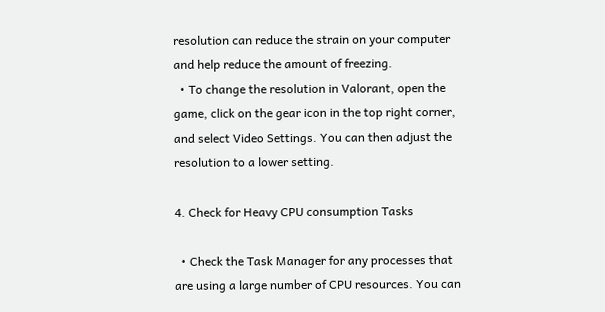resolution can reduce the strain on your computer and help reduce the amount of freezing.
  • To change the resolution in Valorant, open the game, click on the gear icon in the top right corner, and select Video Settings. You can then adjust the resolution to a lower setting.

4. Check for Heavy CPU consumption Tasks

  • Check the Task Manager for any processes that are using a large number of CPU resources. You can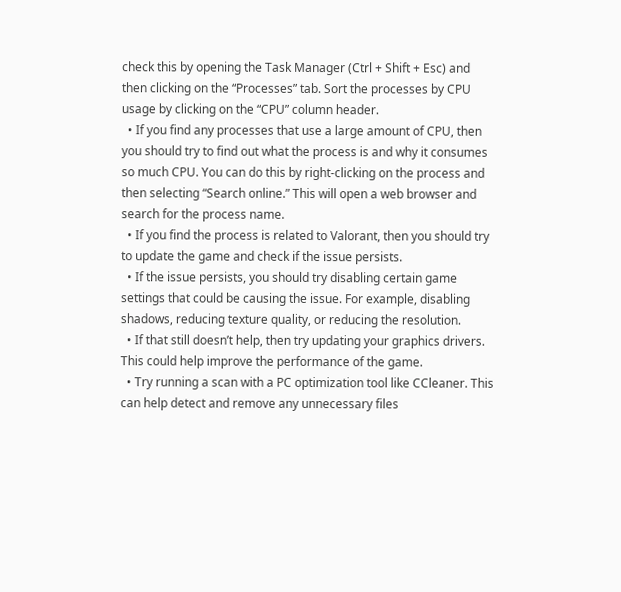check this by opening the Task Manager (Ctrl + Shift + Esc) and then clicking on the “Processes” tab. Sort the processes by CPU usage by clicking on the “CPU” column header.
  • If you find any processes that use a large amount of CPU, then you should try to find out what the process is and why it consumes so much CPU. You can do this by right-clicking on the process and then selecting “Search online.” This will open a web browser and search for the process name.
  • If you find the process is related to Valorant, then you should try to update the game and check if the issue persists.
  • If the issue persists, you should try disabling certain game settings that could be causing the issue. For example, disabling shadows, reducing texture quality, or reducing the resolution.
  • If that still doesn’t help, then try updating your graphics drivers. This could help improve the performance of the game.
  • Try running a scan with a PC optimization tool like CCleaner. This can help detect and remove any unnecessary files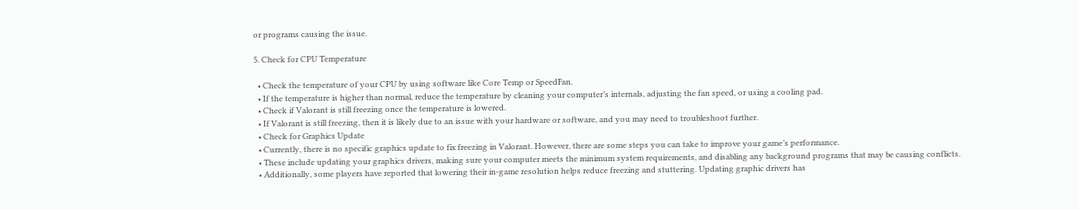or programs causing the issue.

5. Check for CPU Temperature

  • Check the temperature of your CPU by using software like Core Temp or SpeedFan.
  • If the temperature is higher than normal, reduce the temperature by cleaning your computer’s internals, adjusting the fan speed, or using a cooling pad.
  • Check if Valorant is still freezing once the temperature is lowered.
  • If Valorant is still freezing, then it is likely due to an issue with your hardware or software, and you may need to troubleshoot further.
  • Check for Graphics Update
  • Currently, there is no specific graphics update to fix freezing in Valorant. However, there are some steps you can take to improve your game’s performance.
  • These include updating your graphics drivers, making sure your computer meets the minimum system requirements, and disabling any background programs that may be causing conflicts.
  • Additionally, some players have reported that lowering their in-game resolution helps reduce freezing and stuttering. Updating graphic drivers has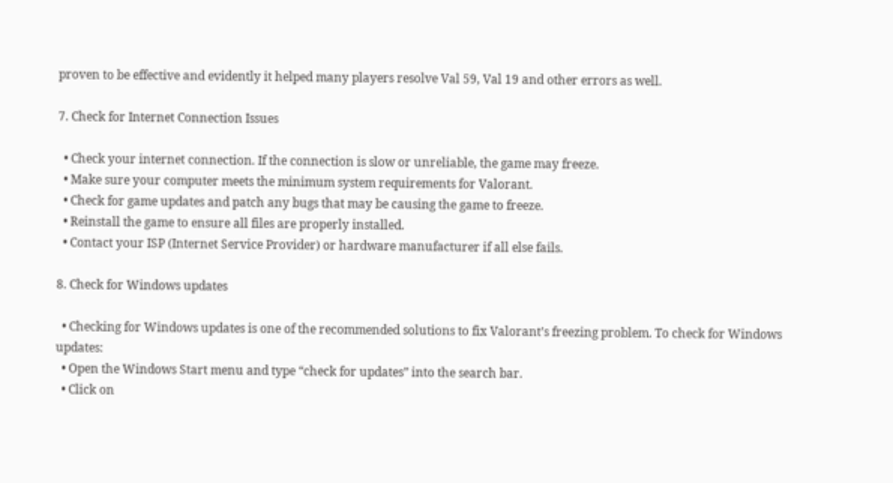proven to be effective and evidently it helped many players resolve Val 59, Val 19 and other errors as well.

7. Check for Internet Connection Issues

  • Check your internet connection. If the connection is slow or unreliable, the game may freeze.
  • Make sure your computer meets the minimum system requirements for Valorant.
  • Check for game updates and patch any bugs that may be causing the game to freeze.
  • Reinstall the game to ensure all files are properly installed.
  • Contact your ISP (Internet Service Provider) or hardware manufacturer if all else fails.

8. Check for Windows updates

  • Checking for Windows updates is one of the recommended solutions to fix Valorant’s freezing problem. To check for Windows updates:
  • Open the Windows Start menu and type “check for updates” into the search bar.
  • Click on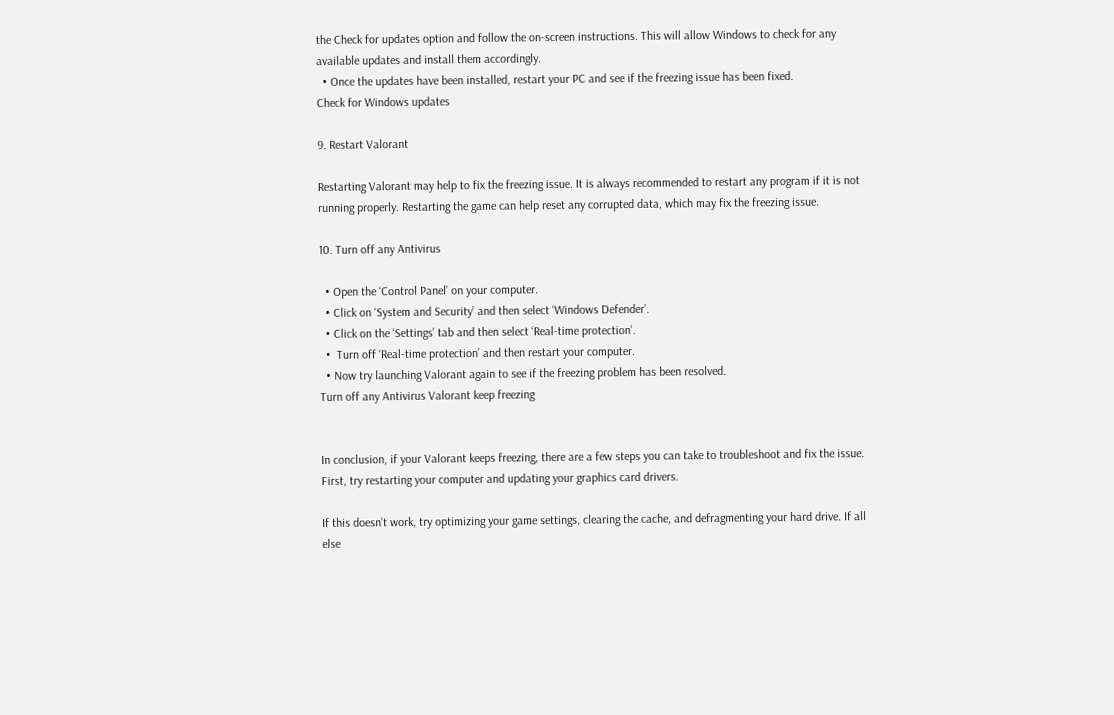the Check for updates option and follow the on-screen instructions. This will allow Windows to check for any available updates and install them accordingly.
  • Once the updates have been installed, restart your PC and see if the freezing issue has been fixed.
Check for Windows updates

9. Restart Valorant

Restarting Valorant may help to fix the freezing issue. It is always recommended to restart any program if it is not running properly. Restarting the game can help reset any corrupted data, which may fix the freezing issue.

10. Turn off any Antivirus

  • Open the ‘Control Panel’ on your computer.
  • Click on ‘System and Security’ and then select ‘Windows Defender’.
  • Click on the ‘Settings’ tab and then select ‘Real-time protection’.
  •  Turn off ‘Real-time protection’ and then restart your computer.
  • Now try launching Valorant again to see if the freezing problem has been resolved.
Turn off any Antivirus Valorant keep freezing


In conclusion, if your Valorant keeps freezing, there are a few steps you can take to troubleshoot and fix the issue. First, try restarting your computer and updating your graphics card drivers.

If this doesn’t work, try optimizing your game settings, clearing the cache, and defragmenting your hard drive. If all else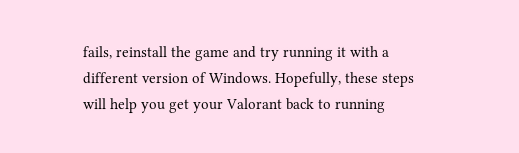fails, reinstall the game and try running it with a different version of Windows. Hopefully, these steps will help you get your Valorant back to running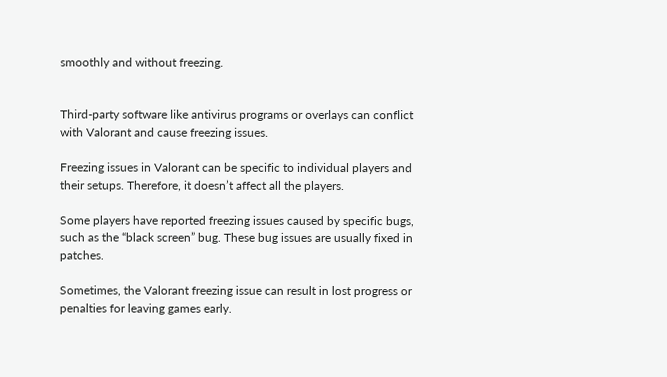smoothly and without freezing.


Third-party software like antivirus programs or overlays can conflict with Valorant and cause freezing issues.

Freezing issues in Valorant can be specific to individual players and their setups. Therefore, it doesn’t affect all the players.

Some players have reported freezing issues caused by specific bugs, such as the “black screen” bug. These bug issues are usually fixed in patches.

Sometimes, the Valorant freezing issue can result in lost progress or penalties for leaving games early.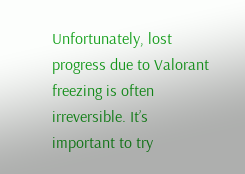Unfortunately, lost progress due to Valorant freezing is often irreversible. It’s important to try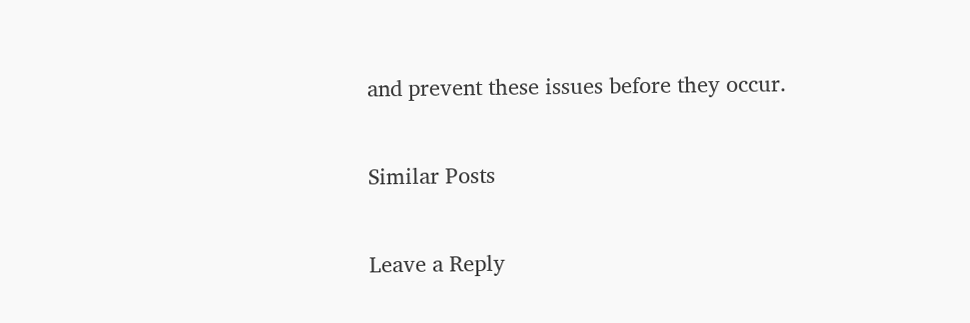and prevent these issues before they occur.

Similar Posts

Leave a Reply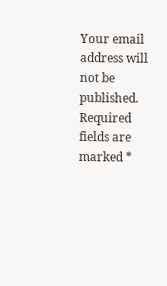Your email address will not be published. Required fields are marked *